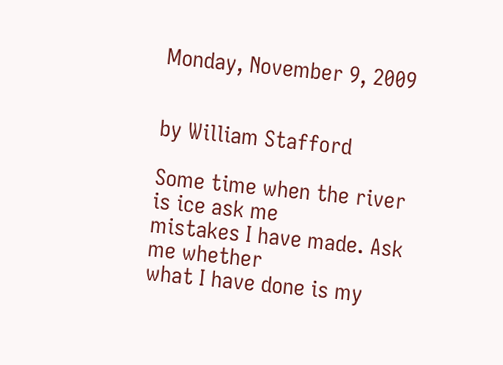Monday, November 9, 2009


by William Stafford

Some time when the river is ice ask me
mistakes I have made. Ask me whether
what I have done is my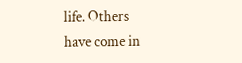life. Others
have come in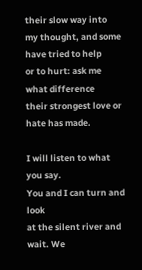their slow way into
my thought, and some have tried to help
or to hurt: ask me what difference
their strongest love or hate has made.

I will listen to what you say.
You and I can turn and look
at the silent river and wait. We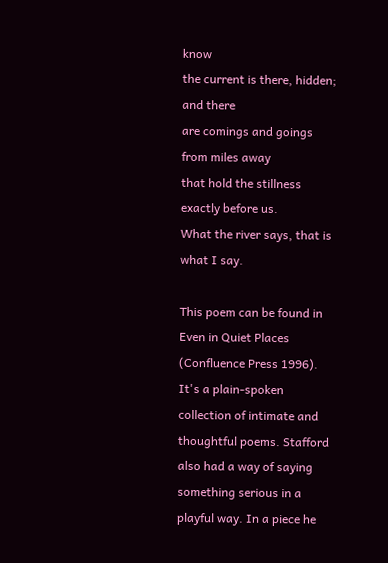know
the current is there, hidden; and there
are comings and goings from miles away
that hold the stillness exactly before us.
What the river says, that is what I say.

This poem can be found in Even in Quiet Places (Confluence Press 1996). It's a plain-spoken collection of intimate and thoughtful poems. Stafford also had a way of saying something serious in a playful way. In a piece he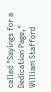called "Sayings for a Dedication Page," William Stafford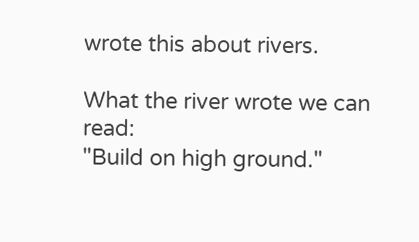wrote this about rivers.

What the river wrote we can read:
"Build on high ground."